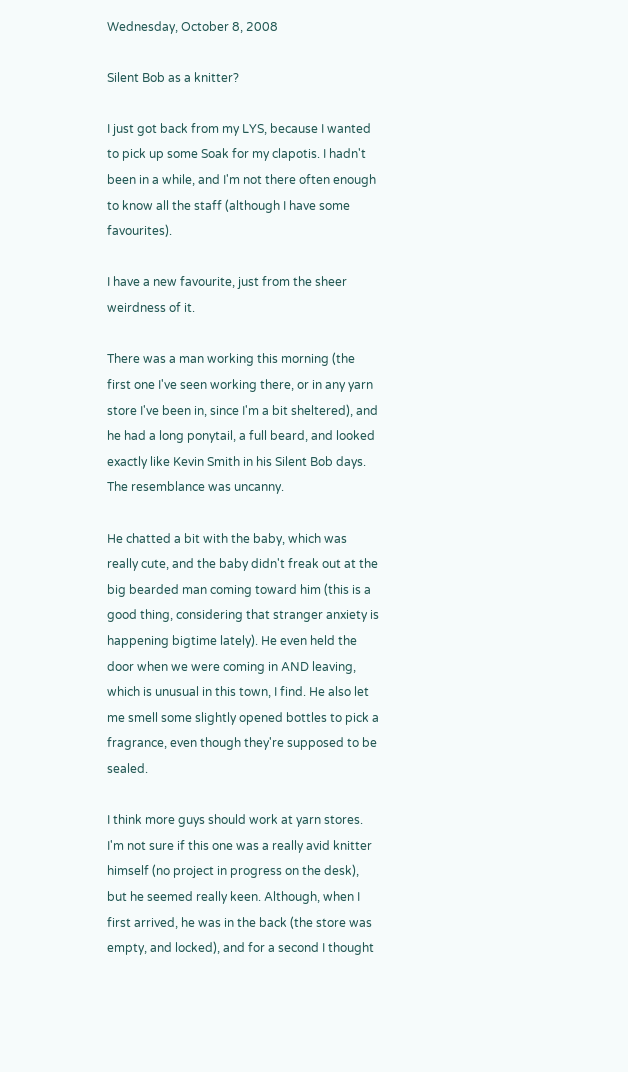Wednesday, October 8, 2008

Silent Bob as a knitter?

I just got back from my LYS, because I wanted to pick up some Soak for my clapotis. I hadn't been in a while, and I'm not there often enough to know all the staff (although I have some favourites).

I have a new favourite, just from the sheer weirdness of it.

There was a man working this morning (the first one I've seen working there, or in any yarn store I've been in, since I'm a bit sheltered), and he had a long ponytail, a full beard, and looked exactly like Kevin Smith in his Silent Bob days. The resemblance was uncanny.

He chatted a bit with the baby, which was really cute, and the baby didn't freak out at the big bearded man coming toward him (this is a good thing, considering that stranger anxiety is happening bigtime lately). He even held the door when we were coming in AND leaving, which is unusual in this town, I find. He also let me smell some slightly opened bottles to pick a fragrance, even though they're supposed to be sealed.

I think more guys should work at yarn stores. I'm not sure if this one was a really avid knitter himself (no project in progress on the desk), but he seemed really keen. Although, when I first arrived, he was in the back (the store was empty, and locked), and for a second I thought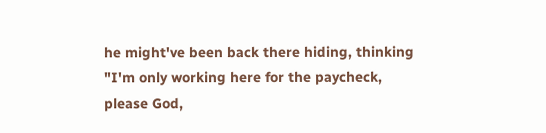he might've been back there hiding, thinking "I'm only working here for the paycheck, please God,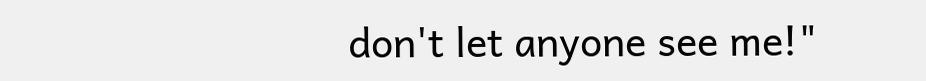don't let anyone see me!"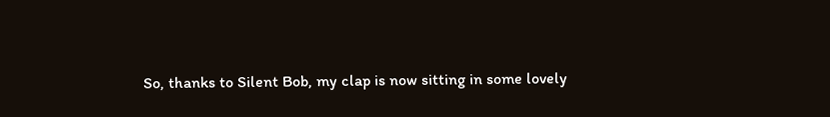So, thanks to Silent Bob, my clap is now sitting in some lovely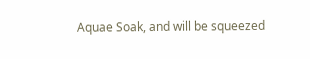Aquae Soak, and will be squeezed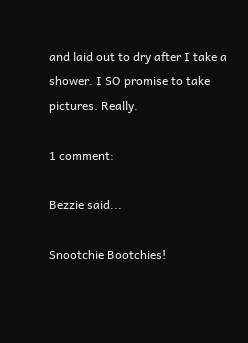and laid out to dry after I take a shower. I SO promise to take pictures. Really.

1 comment:

Bezzie said...

Snootchie Bootchies!